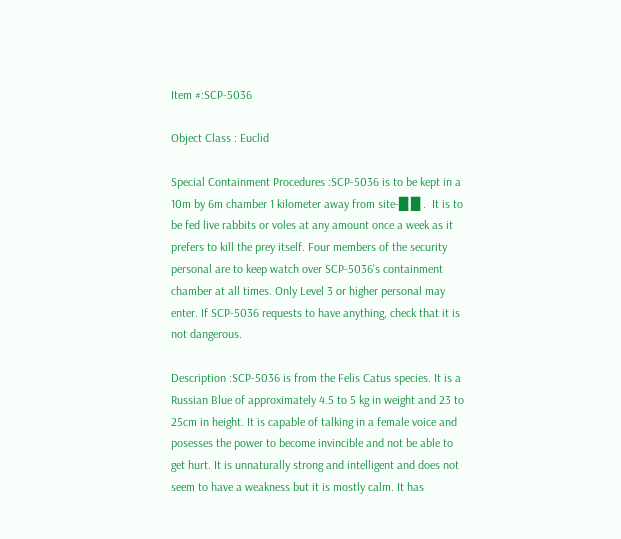Item #:SCP-5036

Object Class : Euclid

Special Containment Procedures :SCP-5036 is to be kept in a 10m by 6m chamber 1 kilometer away from site-█ █ .  It is to be fed live rabbits or voles at any amount once a week as it prefers to kill the prey itself. Four members of the security personal are to keep watch over SCP-5036's containment chamber at all times. Only Level 3 or higher personal may enter. If SCP-5036 requests to have anything, check that it is not dangerous.

Description :SCP-5036 is from the Felis Catus species. It is a Russian Blue of approximately 4.5 to 5 kg in weight and 23 to 25cm in height. It is capable of talking in a female voice and posesses the power to become invincible and not be able to get hurt. It is unnaturally strong and intelligent and does not seem to have a weakness but it is mostly calm. It has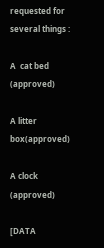requested for several things :

A  cat bed (approved)

A litter box(approved)

A clock (approved)

[DATA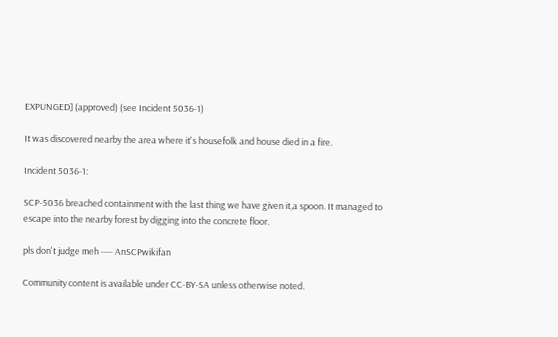EXPUNGED] (approved) (see Incident 5036-1)

It was discovered nearby the area where it's housefolk and house died in a fire.

Incident 5036-1:

SCP-5036 breached containment with the last thing we have given it,a spoon. It managed to escape into the nearby forest by digging into the concrete floor.

pls don't judge meh ---- AnSCPwikifan

Community content is available under CC-BY-SA unless otherwise noted.